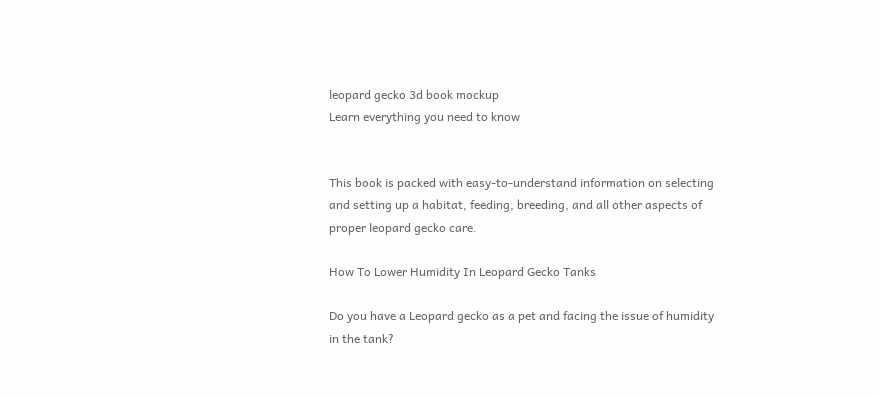leopard gecko 3d book mockup
Learn everything you need to know


This book is packed with easy-to-understand information on selecting and setting up a habitat, feeding, breeding, and all other aspects of proper leopard gecko care.

How To Lower Humidity In Leopard Gecko Tanks

Do you have a Leopard gecko as a pet and facing the issue of humidity in the tank?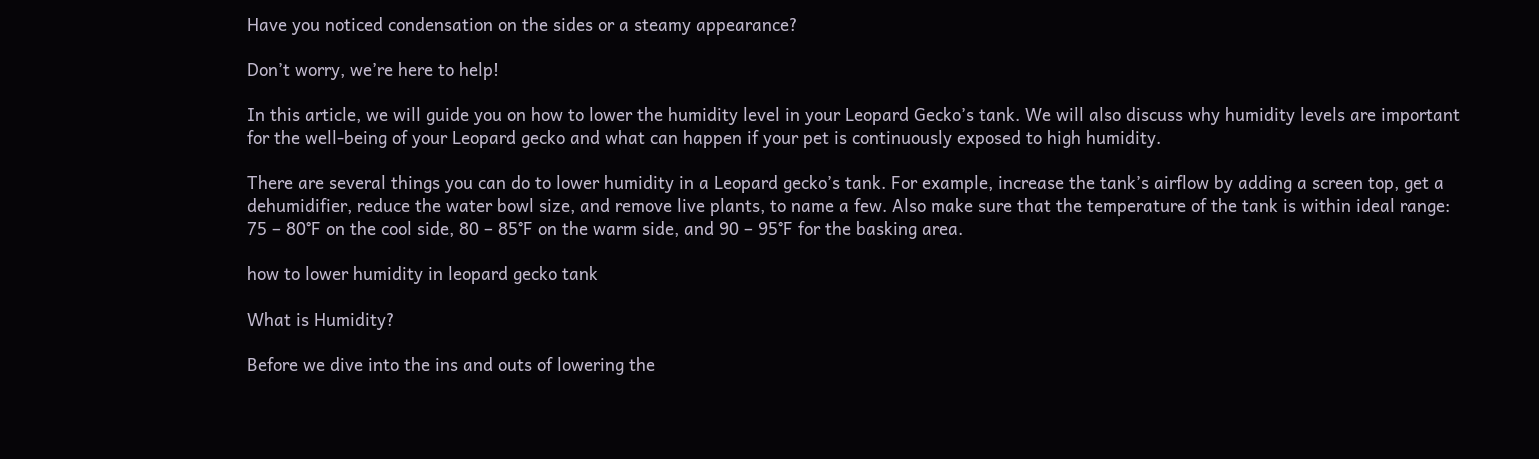Have you noticed condensation on the sides or a steamy appearance?

Don’t worry, we’re here to help!

In this article, we will guide you on how to lower the humidity level in your Leopard Gecko’s tank. We will also discuss why humidity levels are important for the well-being of your Leopard gecko and what can happen if your pet is continuously exposed to high humidity.

There are several things you can do to lower humidity in a Leopard gecko’s tank. For example, increase the tank’s airflow by adding a screen top, get a dehumidifier, reduce the water bowl size, and remove live plants, to name a few. Also make sure that the temperature of the tank is within ideal range: 75 – 80°F on the cool side, 80 – 85°F on the warm side, and 90 – 95°F for the basking area.

how to lower humidity in leopard gecko tank

What is Humidity?

Before we dive into the ins and outs of lowering the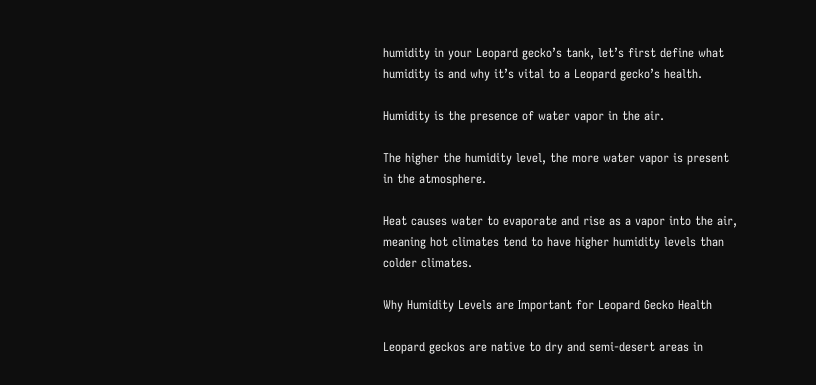humidity in your Leopard gecko’s tank, let’s first define what humidity is and why it’s vital to a Leopard gecko’s health.

Humidity is the presence of water vapor in the air.

The higher the humidity level, the more water vapor is present in the atmosphere.

Heat causes water to evaporate and rise as a vapor into the air, meaning hot climates tend to have higher humidity levels than colder climates.

Why Humidity Levels are Important for Leopard Gecko Health

Leopard geckos are native to dry and semi-desert areas in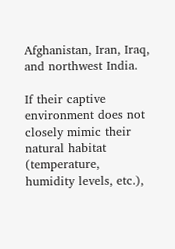Afghanistan, Iran, Iraq, and northwest India.

If their captive environment does not closely mimic their natural habitat (temperature, humidity levels, etc.),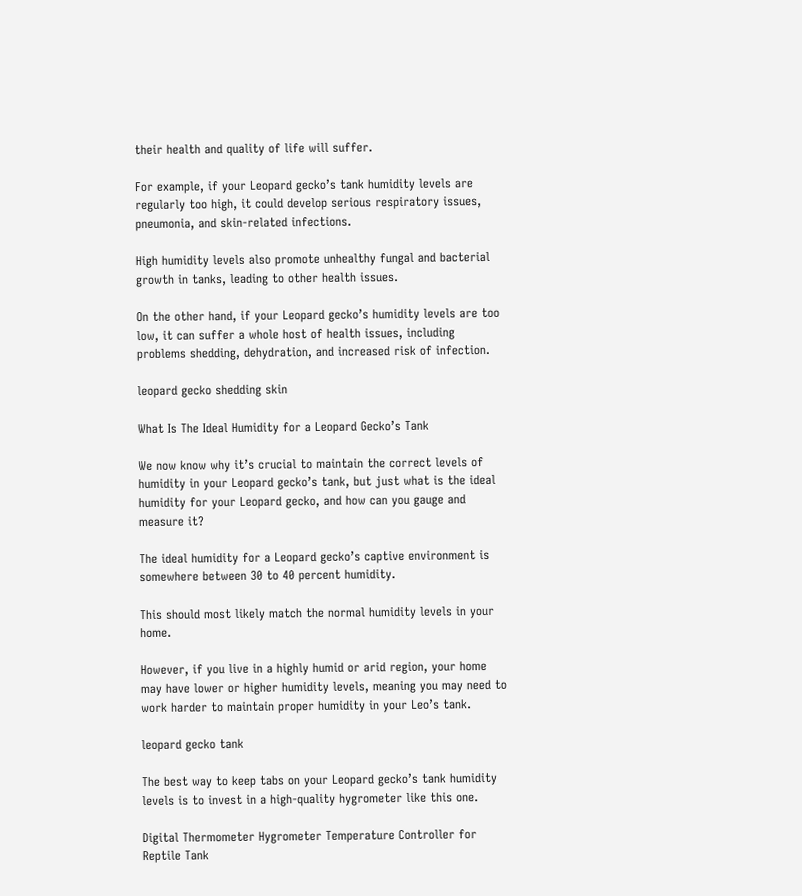their health and quality of life will suffer.

For example, if your Leopard gecko’s tank humidity levels are regularly too high, it could develop serious respiratory issues, pneumonia, and skin-related infections.

High humidity levels also promote unhealthy fungal and bacterial growth in tanks, leading to other health issues.

On the other hand, if your Leopard gecko’s humidity levels are too low, it can suffer a whole host of health issues, including problems shedding, dehydration, and increased risk of infection.

leopard gecko shedding skin

What Is The Ideal Humidity for a Leopard Gecko’s Tank

We now know why it’s crucial to maintain the correct levels of humidity in your Leopard gecko’s tank, but just what is the ideal humidity for your Leopard gecko, and how can you gauge and measure it?

The ideal humidity for a Leopard gecko’s captive environment is somewhere between 30 to 40 percent humidity.

This should most likely match the normal humidity levels in your home.

However, if you live in a highly humid or arid region, your home may have lower or higher humidity levels, meaning you may need to work harder to maintain proper humidity in your Leo’s tank.

leopard gecko tank

The best way to keep tabs on your Leopard gecko’s tank humidity levels is to invest in a high-quality hygrometer like this one.

Digital Thermometer Hygrometer Temperature Controller for Reptile Tank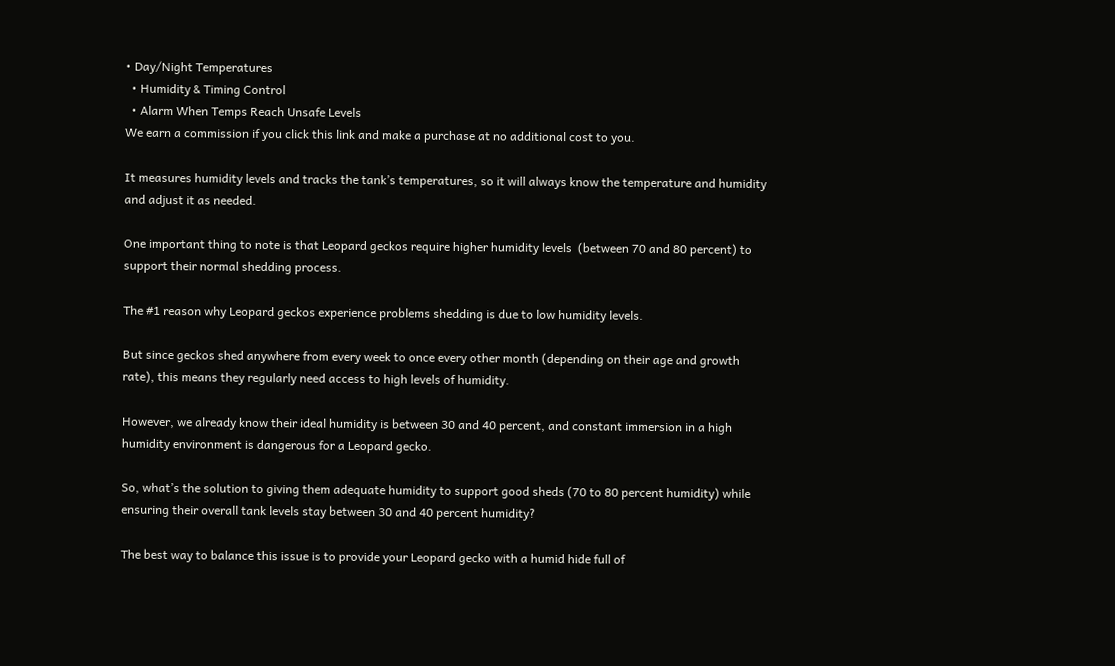• Day/Night Temperatures
  • Humidity & Timing Control
  • Alarm When Temps Reach Unsafe Levels
We earn a commission if you click this link and make a purchase at no additional cost to you.

It measures humidity levels and tracks the tank’s temperatures, so it will always know the temperature and humidity and adjust it as needed.

One important thing to note is that Leopard geckos require higher humidity levels  (between 70 and 80 percent) to support their normal shedding process.

The #1 reason why Leopard geckos experience problems shedding is due to low humidity levels.

But since geckos shed anywhere from every week to once every other month (depending on their age and growth rate), this means they regularly need access to high levels of humidity.

However, we already know their ideal humidity is between 30 and 40 percent, and constant immersion in a high humidity environment is dangerous for a Leopard gecko.

So, what’s the solution to giving them adequate humidity to support good sheds (70 to 80 percent humidity) while ensuring their overall tank levels stay between 30 and 40 percent humidity?

The best way to balance this issue is to provide your Leopard gecko with a humid hide full of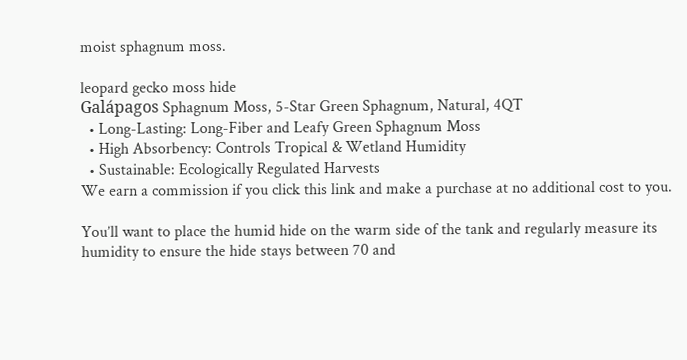moist sphagnum moss.

leopard gecko moss hide
Galápagos Sphagnum Moss, 5-Star Green Sphagnum, Natural, 4QT
  • Long-Lasting: Long-Fiber and Leafy Green Sphagnum Moss
  • High Absorbency: Controls Tropical & Wetland Humidity
  • Sustainable: Ecologically Regulated Harvests
We earn a commission if you click this link and make a purchase at no additional cost to you.

You’ll want to place the humid hide on the warm side of the tank and regularly measure its humidity to ensure the hide stays between 70 and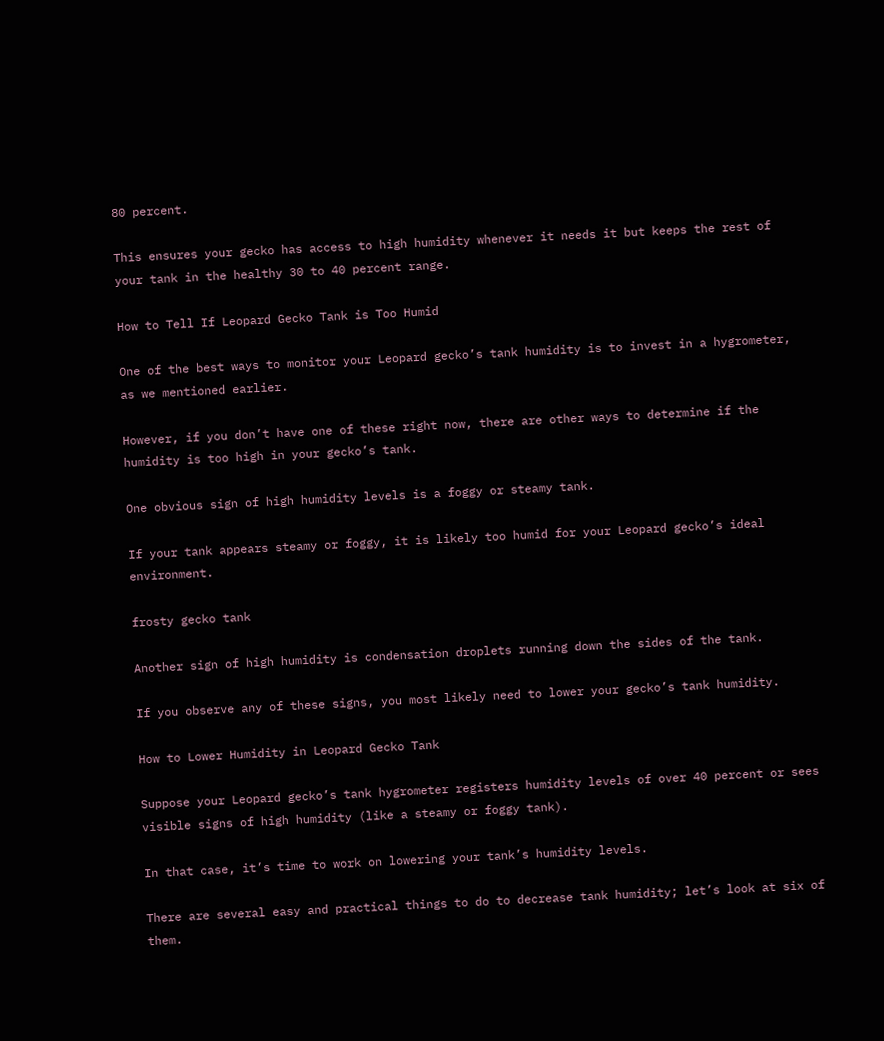80 percent.

This ensures your gecko has access to high humidity whenever it needs it but keeps the rest of your tank in the healthy 30 to 40 percent range.

How to Tell If Leopard Gecko Tank is Too Humid

One of the best ways to monitor your Leopard gecko’s tank humidity is to invest in a hygrometer, as we mentioned earlier.

However, if you don’t have one of these right now, there are other ways to determine if the humidity is too high in your gecko’s tank.

One obvious sign of high humidity levels is a foggy or steamy tank.

If your tank appears steamy or foggy, it is likely too humid for your Leopard gecko’s ideal environment.

frosty gecko tank

Another sign of high humidity is condensation droplets running down the sides of the tank.

If you observe any of these signs, you most likely need to lower your gecko’s tank humidity.

How to Lower Humidity in Leopard Gecko Tank

Suppose your Leopard gecko’s tank hygrometer registers humidity levels of over 40 percent or sees visible signs of high humidity (like a steamy or foggy tank).

In that case, it’s time to work on lowering your tank’s humidity levels.

There are several easy and practical things to do to decrease tank humidity; let’s look at six of them.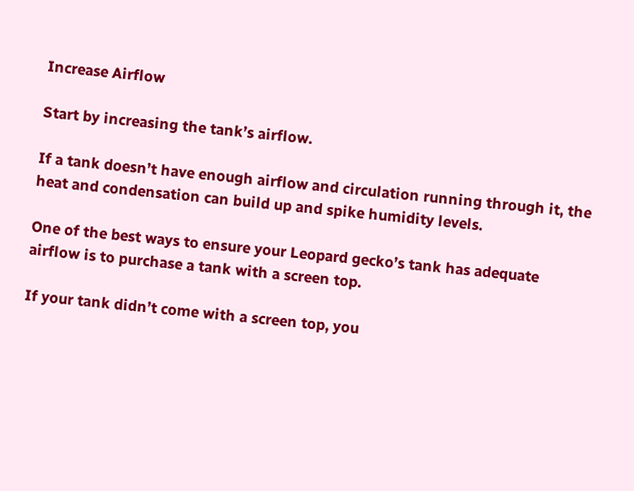Increase Airflow

Start by increasing the tank’s airflow.

If a tank doesn’t have enough airflow and circulation running through it, the heat and condensation can build up and spike humidity levels.

One of the best ways to ensure your Leopard gecko’s tank has adequate airflow is to purchase a tank with a screen top.

If your tank didn’t come with a screen top, you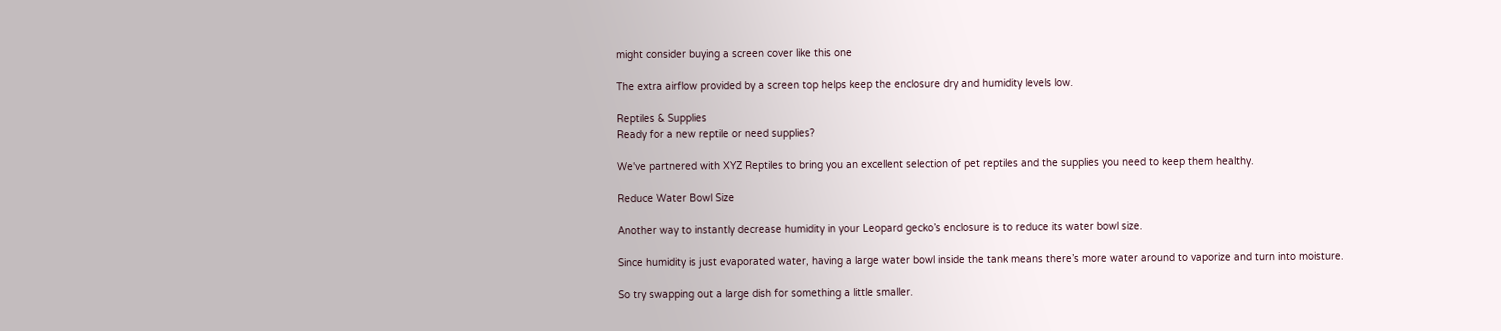might consider buying a screen cover like this one

The extra airflow provided by a screen top helps keep the enclosure dry and humidity levels low.

Reptiles & Supplies
Ready for a new reptile or need supplies?

We've partnered with XYZ Reptiles to bring you an excellent selection of pet reptiles and the supplies you need to keep them healthy.

Reduce Water Bowl Size

Another way to instantly decrease humidity in your Leopard gecko’s enclosure is to reduce its water bowl size.

Since humidity is just evaporated water, having a large water bowl inside the tank means there’s more water around to vaporize and turn into moisture.

So try swapping out a large dish for something a little smaller.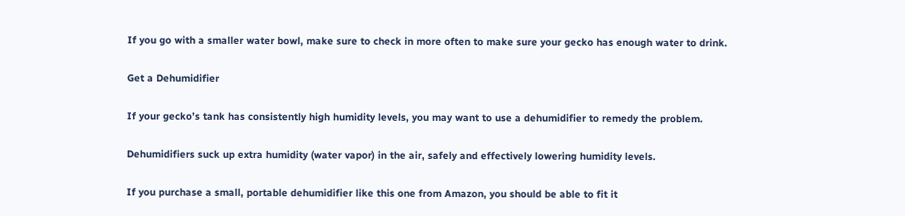If you go with a smaller water bowl, make sure to check in more often to make sure your gecko has enough water to drink.

Get a Dehumidifier

If your gecko’s tank has consistently high humidity levels, you may want to use a dehumidifier to remedy the problem.

Dehumidifiers suck up extra humidity (water vapor) in the air, safely and effectively lowering humidity levels.

If you purchase a small, portable dehumidifier like this one from Amazon, you should be able to fit it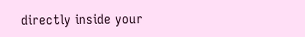directly inside your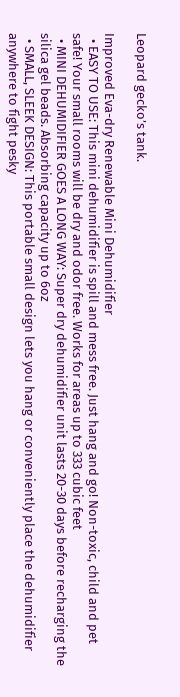Leopard gecko’s tank.

Improved Eva-dry Renewable Mini Dehumidifier
  • EASY TO USE: This mini dehumidifier is spill and mess free. Just hang and go! Non-toxic, child and pet safe! Your small rooms will be dry and odor free. Works for areas up to 333 cubic feet
  • MINI DEHUMIDIFIER GOES A LONG WAY: Super dry dehumidifier unit lasts 20-30 days before recharging the silica gel beads. Absorbing capacity up to 6oz
  • SMALL, SLEEK DESIGN: This portable small design lets you hang or conveniently place the dehumidifier anywhere to fight pesky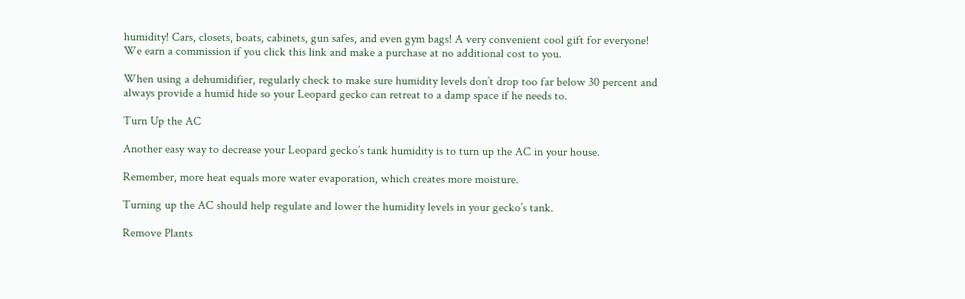humidity! Cars, closets, boats, cabinets, gun safes, and even gym bags! A very convenient cool gift for everyone!
We earn a commission if you click this link and make a purchase at no additional cost to you.

When using a dehumidifier, regularly check to make sure humidity levels don’t drop too far below 30 percent and always provide a humid hide so your Leopard gecko can retreat to a damp space if he needs to.

Turn Up the AC

Another easy way to decrease your Leopard gecko’s tank humidity is to turn up the AC in your house.

Remember, more heat equals more water evaporation, which creates more moisture.

Turning up the AC should help regulate and lower the humidity levels in your gecko’s tank.

Remove Plants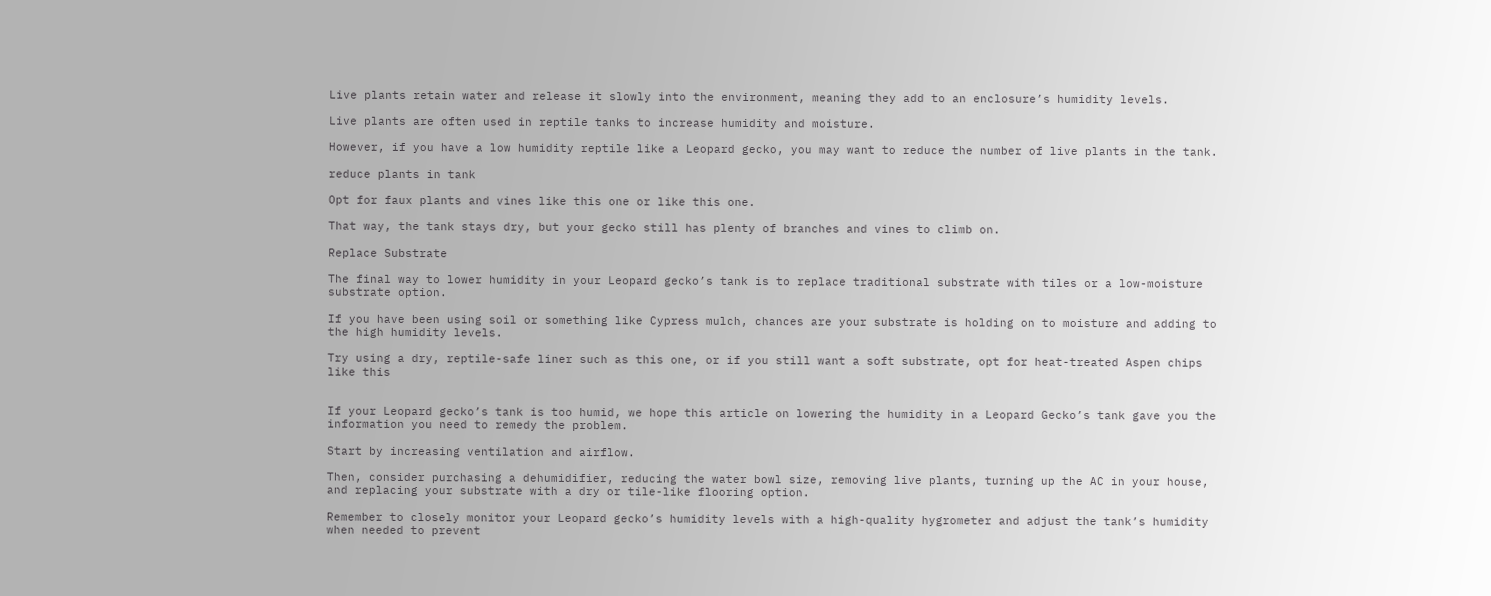Live plants retain water and release it slowly into the environment, meaning they add to an enclosure’s humidity levels.

Live plants are often used in reptile tanks to increase humidity and moisture.

However, if you have a low humidity reptile like a Leopard gecko, you may want to reduce the number of live plants in the tank.

reduce plants in tank

Opt for faux plants and vines like this one or like this one.

That way, the tank stays dry, but your gecko still has plenty of branches and vines to climb on.

Replace Substrate

The final way to lower humidity in your Leopard gecko’s tank is to replace traditional substrate with tiles or a low-moisture substrate option.

If you have been using soil or something like Cypress mulch, chances are your substrate is holding on to moisture and adding to the high humidity levels.

Try using a dry, reptile-safe liner such as this one, or if you still want a soft substrate, opt for heat-treated Aspen chips like this


If your Leopard gecko’s tank is too humid, we hope this article on lowering the humidity in a Leopard Gecko’s tank gave you the information you need to remedy the problem.

Start by increasing ventilation and airflow.

Then, consider purchasing a dehumidifier, reducing the water bowl size, removing live plants, turning up the AC in your house, and replacing your substrate with a dry or tile-like flooring option.

Remember to closely monitor your Leopard gecko’s humidity levels with a high-quality hygrometer and adjust the tank’s humidity when needed to prevent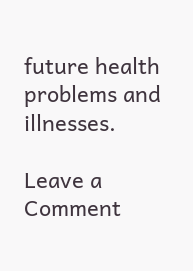future health problems and illnesses.

Leave a Comment